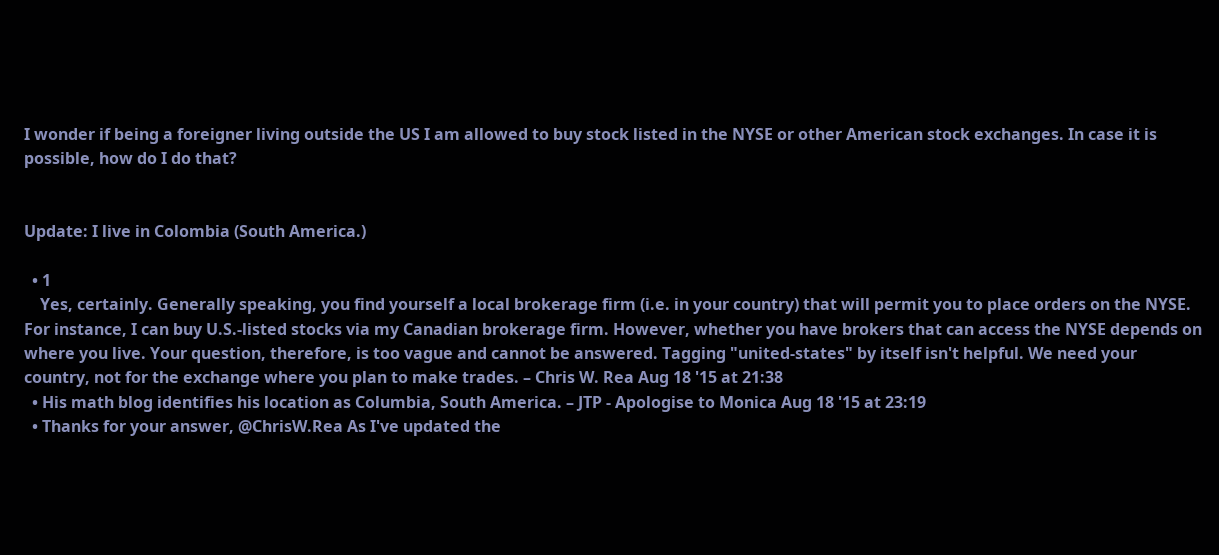I wonder if being a foreigner living outside the US I am allowed to buy stock listed in the NYSE or other American stock exchanges. In case it is possible, how do I do that?


Update: I live in Colombia (South America.)

  • 1
    Yes, certainly. Generally speaking, you find yourself a local brokerage firm (i.e. in your country) that will permit you to place orders on the NYSE. For instance, I can buy U.S.-listed stocks via my Canadian brokerage firm. However, whether you have brokers that can access the NYSE depends on where you live. Your question, therefore, is too vague and cannot be answered. Tagging "united-states" by itself isn't helpful. We need your country, not for the exchange where you plan to make trades. – Chris W. Rea Aug 18 '15 at 21:38
  • His math blog identifies his location as Columbia, South America. – JTP - Apologise to Monica Aug 18 '15 at 23:19
  • Thanks for your answer, @ChrisW.Rea As I've updated the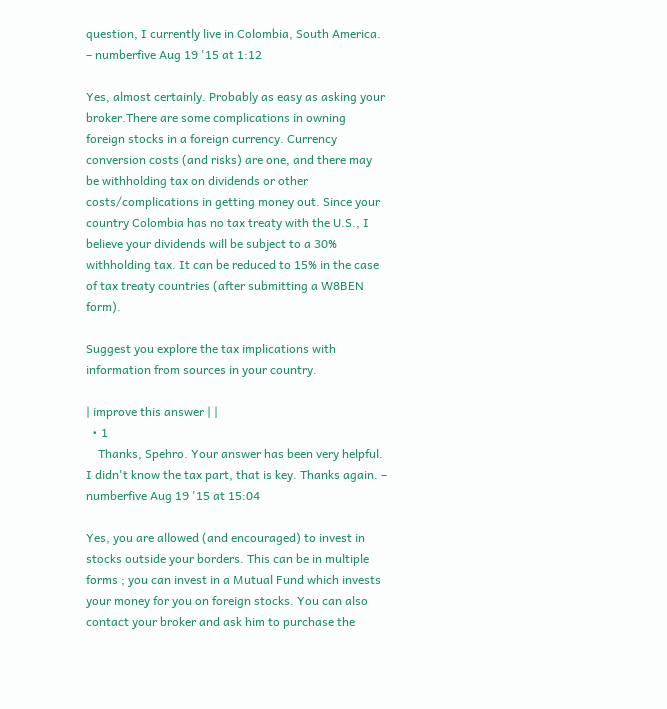question, I currently live in Colombia, South America. – numberfive Aug 19 '15 at 1:12

Yes, almost certainly. Probably as easy as asking your broker.There are some complications in owning foreign stocks in a foreign currency. Currency conversion costs (and risks) are one, and there may be withholding tax on dividends or other costs/complications in getting money out. Since your country Colombia has no tax treaty with the U.S., I believe your dividends will be subject to a 30% withholding tax. It can be reduced to 15% in the case of tax treaty countries (after submitting a W8BEN form).

Suggest you explore the tax implications with information from sources in your country.

| improve this answer | |
  • 1
    Thanks, Spehro. Your answer has been very helpful. I didn't know the tax part, that is key. Thanks again. – numberfive Aug 19 '15 at 15:04

Yes, you are allowed (and encouraged) to invest in stocks outside your borders. This can be in multiple forms ; you can invest in a Mutual Fund which invests your money for you on foreign stocks. You can also contact your broker and ask him to purchase the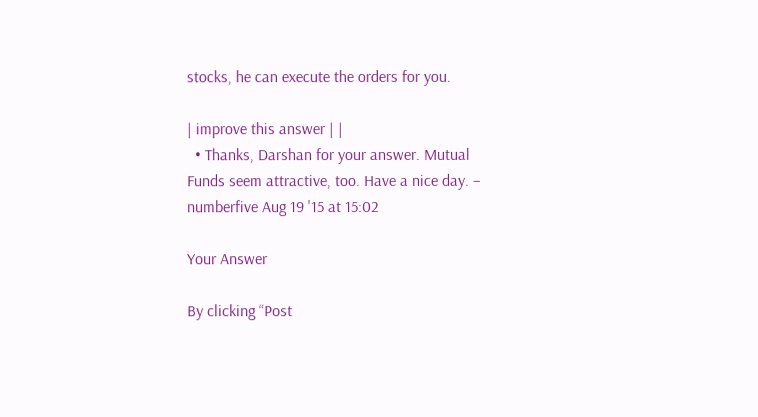stocks, he can execute the orders for you.

| improve this answer | |
  • Thanks, Darshan for your answer. Mutual Funds seem attractive, too. Have a nice day. – numberfive Aug 19 '15 at 15:02

Your Answer

By clicking “Post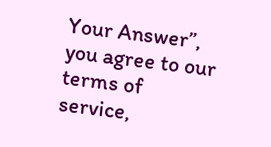Your Answer”, you agree to our terms of service,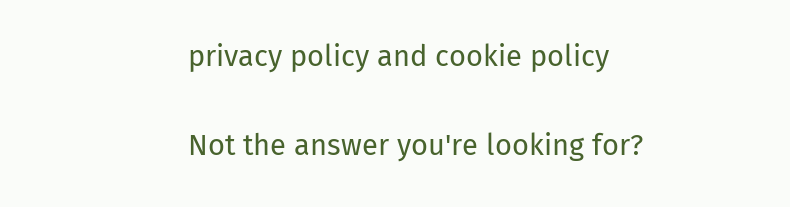privacy policy and cookie policy

Not the answer you're looking for?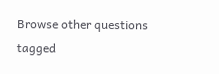Browse other questions tagged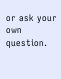or ask your own question.